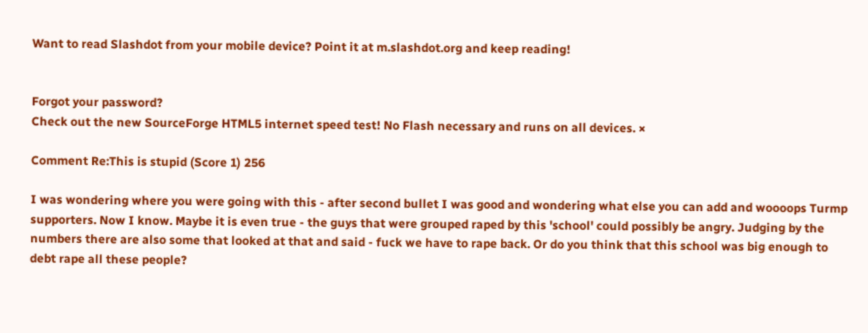Want to read Slashdot from your mobile device? Point it at m.slashdot.org and keep reading!


Forgot your password?
Check out the new SourceForge HTML5 internet speed test! No Flash necessary and runs on all devices. ×

Comment Re:This is stupid (Score 1) 256

I was wondering where you were going with this - after second bullet I was good and wondering what else you can add and woooops Turmp supporters. Now I know. Maybe it is even true - the guys that were grouped raped by this 'school' could possibly be angry. Judging by the numbers there are also some that looked at that and said - fuck we have to rape back. Or do you think that this school was big enough to debt rape all these people?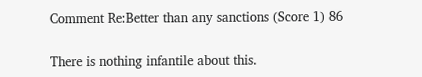Comment Re:Better than any sanctions (Score 1) 86

There is nothing infantile about this.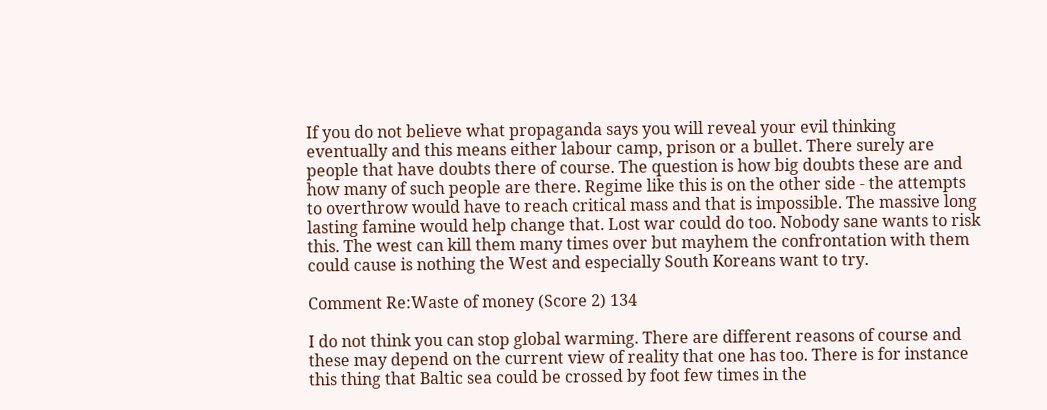If you do not believe what propaganda says you will reveal your evil thinking eventually and this means either labour camp, prison or a bullet. There surely are people that have doubts there of course. The question is how big doubts these are and how many of such people are there. Regime like this is on the other side - the attempts to overthrow would have to reach critical mass and that is impossible. The massive long lasting famine would help change that. Lost war could do too. Nobody sane wants to risk this. The west can kill them many times over but mayhem the confrontation with them could cause is nothing the West and especially South Koreans want to try.

Comment Re:Waste of money (Score 2) 134

I do not think you can stop global warming. There are different reasons of course and these may depend on the current view of reality that one has too. There is for instance this thing that Baltic sea could be crossed by foot few times in the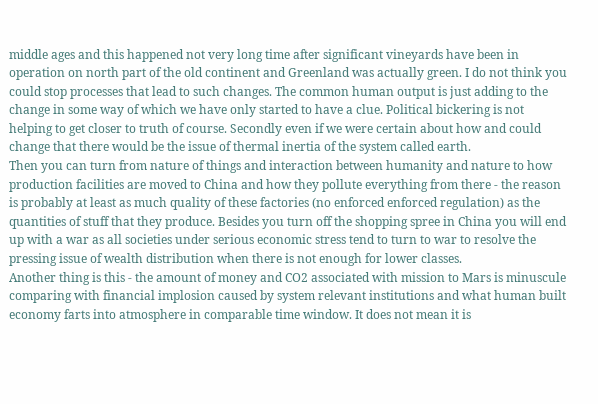middle ages and this happened not very long time after significant vineyards have been in operation on north part of the old continent and Greenland was actually green. I do not think you could stop processes that lead to such changes. The common human output is just adding to the change in some way of which we have only started to have a clue. Political bickering is not helping to get closer to truth of course. Secondly even if we were certain about how and could change that there would be the issue of thermal inertia of the system called earth.
Then you can turn from nature of things and interaction between humanity and nature to how production facilities are moved to China and how they pollute everything from there - the reason is probably at least as much quality of these factories (no enforced enforced regulation) as the quantities of stuff that they produce. Besides you turn off the shopping spree in China you will end up with a war as all societies under serious economic stress tend to turn to war to resolve the pressing issue of wealth distribution when there is not enough for lower classes.
Another thing is this - the amount of money and CO2 associated with mission to Mars is minuscule comparing with financial implosion caused by system relevant institutions and what human built economy farts into atmosphere in comparable time window. It does not mean it is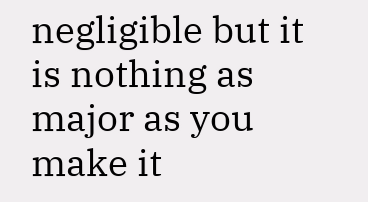negligible but it is nothing as major as you make it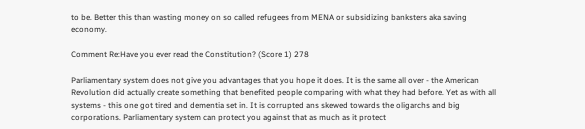to be. Better this than wasting money on so called refugees from MENA or subsidizing banksters aka saving economy.

Comment Re:Have you ever read the Constitution? (Score 1) 278

Parliamentary system does not give you advantages that you hope it does. It is the same all over - the American Revolution did actually create something that benefited people comparing with what they had before. Yet as with all systems - this one got tired and dementia set in. It is corrupted ans skewed towards the oligarchs and big corporations. Parliamentary system can protect you against that as much as it protect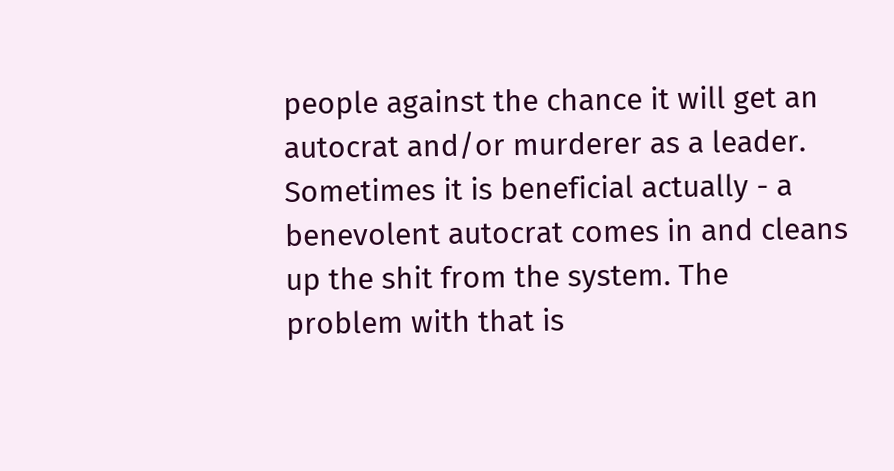people against the chance it will get an autocrat and/or murderer as a leader. Sometimes it is beneficial actually - a benevolent autocrat comes in and cleans up the shit from the system. The problem with that is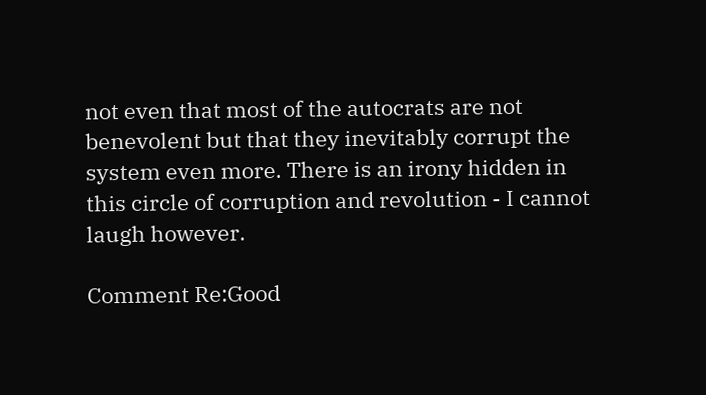not even that most of the autocrats are not benevolent but that they inevitably corrupt the system even more. There is an irony hidden in this circle of corruption and revolution - I cannot laugh however.

Comment Re:Good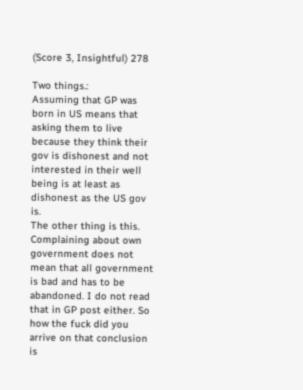(Score 3, Insightful) 278

Two things.:
Assuming that GP was born in US means that asking them to live because they think their gov is dishonest and not interested in their well being is at least as dishonest as the US gov is.
The other thing is this. Complaining about own government does not mean that all government is bad and has to be abandoned. I do not read that in GP post either. So how the fuck did you arrive on that conclusion is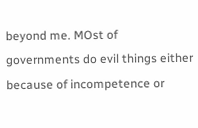beyond me. MOst of governments do evil things either because of incompetence or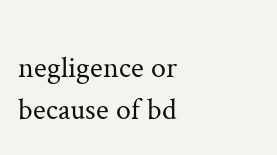negligence or because of bd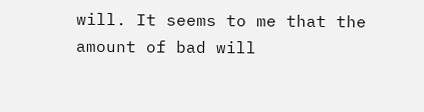will. It seems to me that the amount of bad will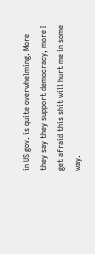in US gov. is quite overwhelming. More they say they support democracy, more I get afraid this shit will hurt me in some way.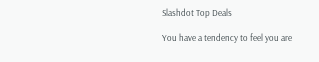Slashdot Top Deals

You have a tendency to feel you are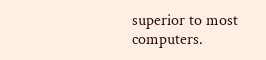superior to most computers.